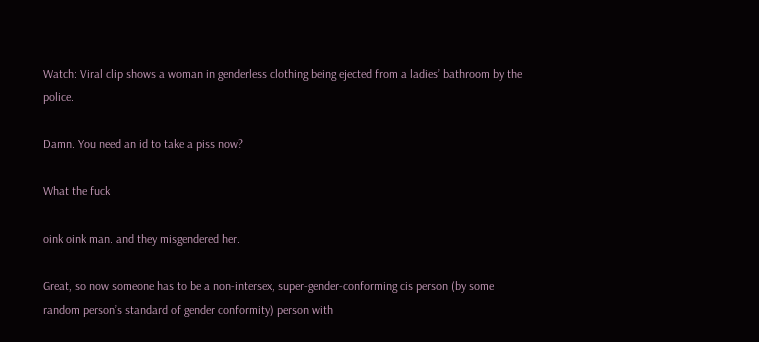Watch: Viral clip shows a woman in genderless clothing being ejected from a ladies’ bathroom by the police.

Damn. You need an id to take a piss now?

What the fuck

oink oink man. and they misgendered her.

Great, so now someone has to be a non-intersex, super-gender-conforming cis person (by some random person’s standard of gender conformity) person with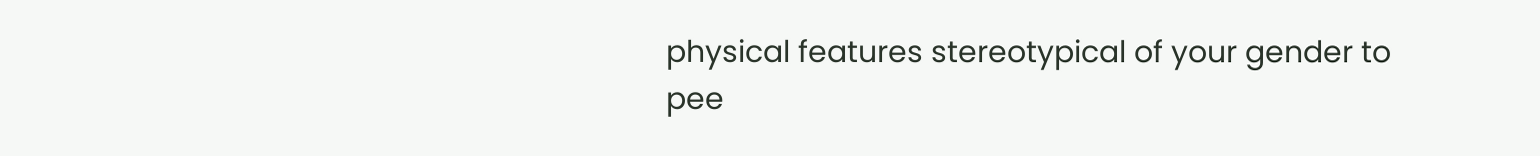physical features stereotypical of your gender to pee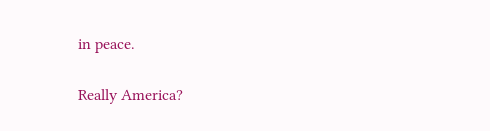in peace.

Really America?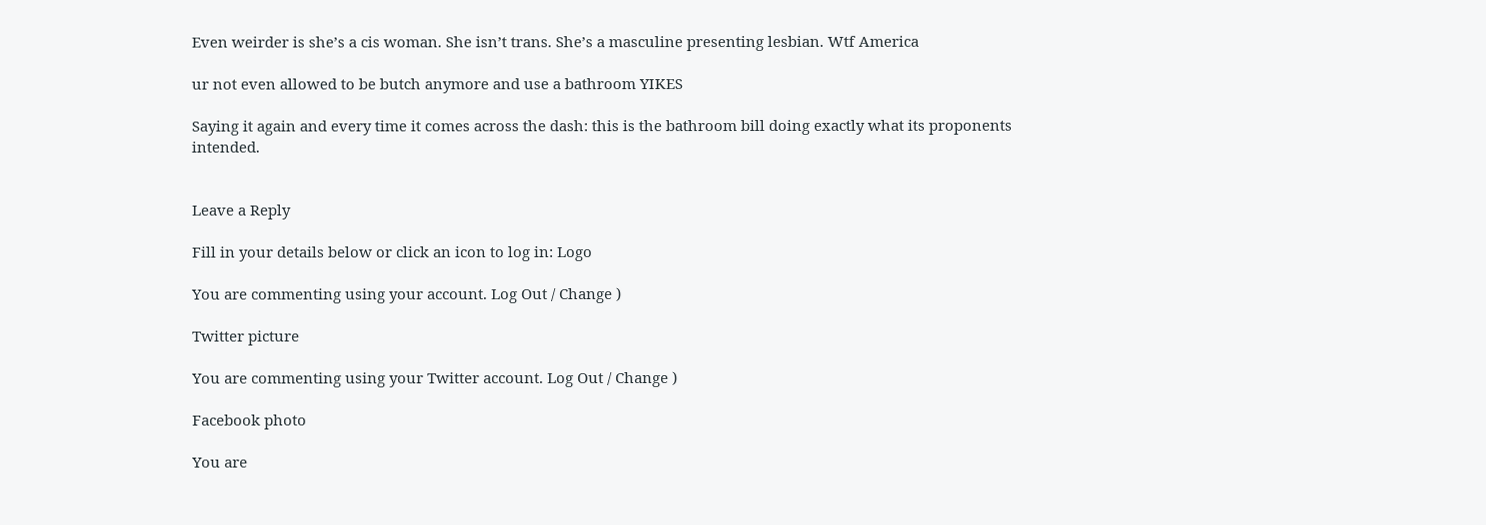Even weirder is she’s a cis woman. She isn’t trans. She’s a masculine presenting lesbian. Wtf America

ur not even allowed to be butch anymore and use a bathroom YIKES

Saying it again and every time it comes across the dash: this is the bathroom bill doing exactly what its proponents intended.


Leave a Reply

Fill in your details below or click an icon to log in: Logo

You are commenting using your account. Log Out / Change )

Twitter picture

You are commenting using your Twitter account. Log Out / Change )

Facebook photo

You are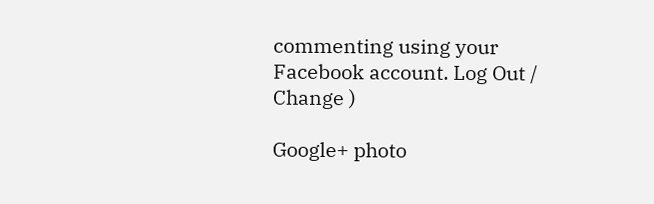commenting using your Facebook account. Log Out / Change )

Google+ photo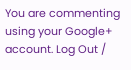You are commenting using your Google+ account. Log Out /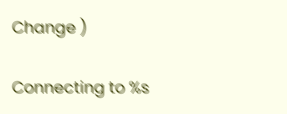Change )

Connecting to %s